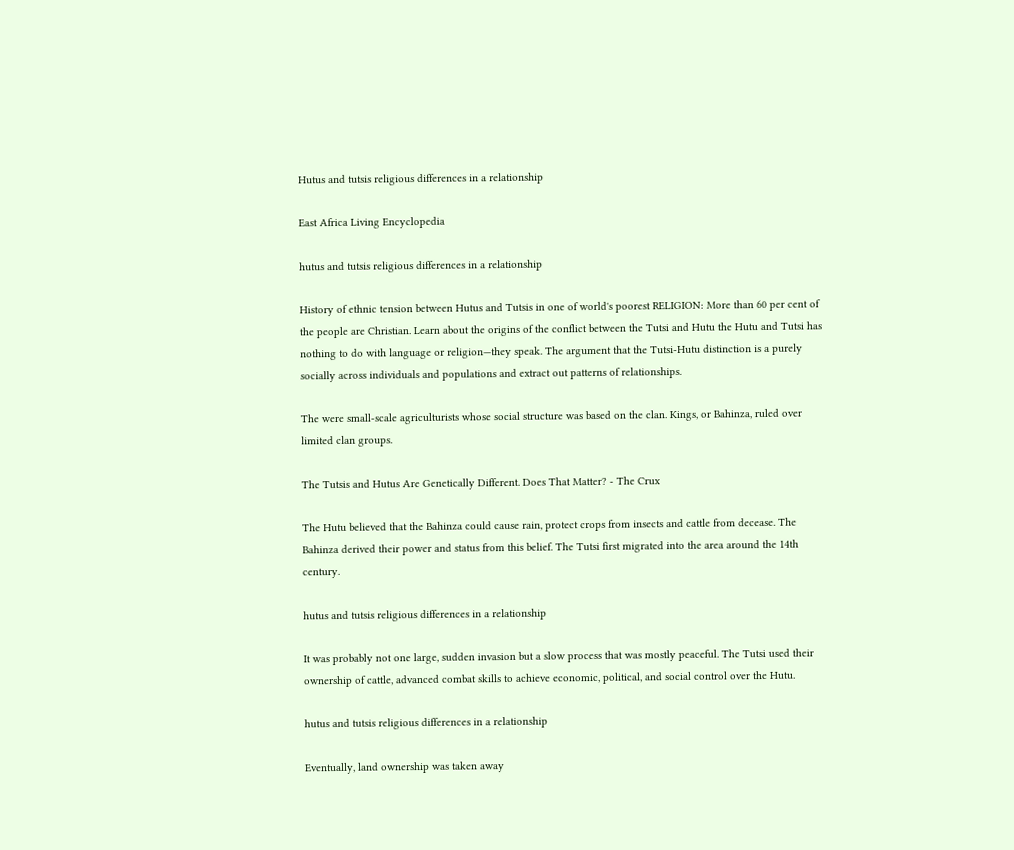Hutus and tutsis religious differences in a relationship

East Africa Living Encyclopedia

hutus and tutsis religious differences in a relationship

History of ethnic tension between Hutus and Tutsis in one of world's poorest RELIGION: More than 60 per cent of the people are Christian. Learn about the origins of the conflict between the Tutsi and Hutu the Hutu and Tutsi has nothing to do with language or religion—they speak. The argument that the Tutsi-Hutu distinction is a purely socially across individuals and populations and extract out patterns of relationships.

The were small-scale agriculturists whose social structure was based on the clan. Kings, or Bahinza, ruled over limited clan groups.

The Tutsis and Hutus Are Genetically Different. Does That Matter? - The Crux

The Hutu believed that the Bahinza could cause rain, protect crops from insects and cattle from decease. The Bahinza derived their power and status from this belief. The Tutsi first migrated into the area around the 14th century.

hutus and tutsis religious differences in a relationship

It was probably not one large, sudden invasion but a slow process that was mostly peaceful. The Tutsi used their ownership of cattle, advanced combat skills to achieve economic, political, and social control over the Hutu.

hutus and tutsis religious differences in a relationship

Eventually, land ownership was taken away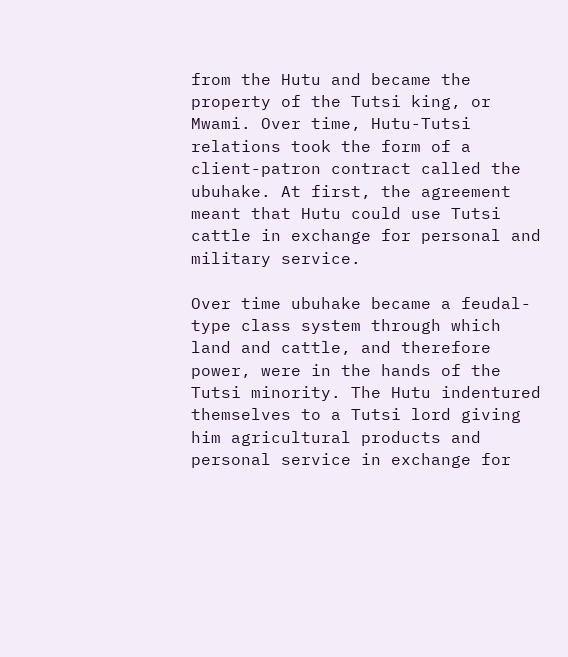from the Hutu and became the property of the Tutsi king, or Mwami. Over time, Hutu-Tutsi relations took the form of a client-patron contract called the ubuhake. At first, the agreement meant that Hutu could use Tutsi cattle in exchange for personal and military service.

Over time ubuhake became a feudal-type class system through which land and cattle, and therefore power, were in the hands of the Tutsi minority. The Hutu indentured themselves to a Tutsi lord giving him agricultural products and personal service in exchange for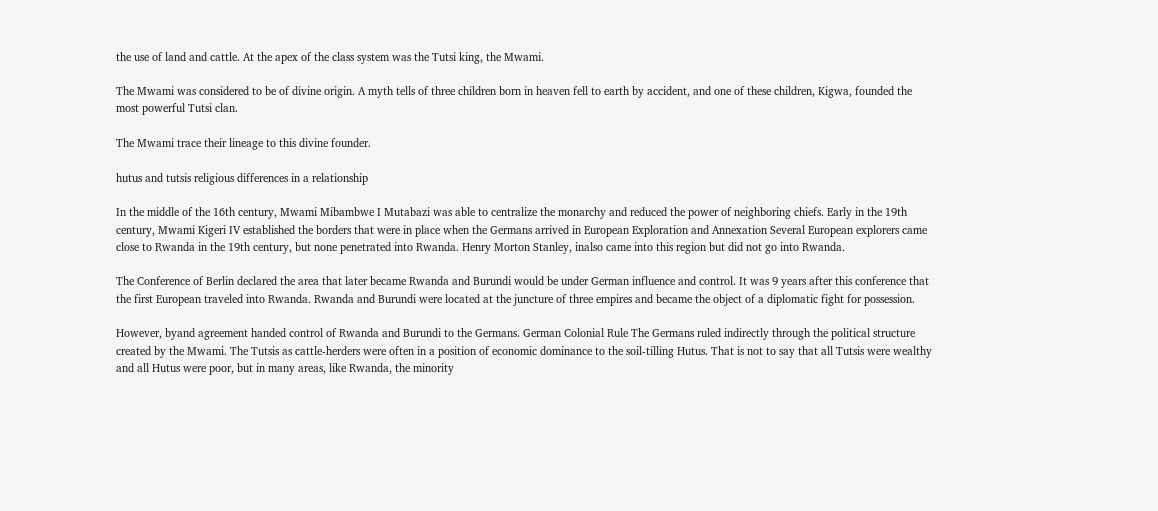the use of land and cattle. At the apex of the class system was the Tutsi king, the Mwami.

The Mwami was considered to be of divine origin. A myth tells of three children born in heaven fell to earth by accident, and one of these children, Kigwa, founded the most powerful Tutsi clan.

The Mwami trace their lineage to this divine founder.

hutus and tutsis religious differences in a relationship

In the middle of the 16th century, Mwami Mibambwe I Mutabazi was able to centralize the monarchy and reduced the power of neighboring chiefs. Early in the 19th century, Mwami Kigeri IV established the borders that were in place when the Germans arrived in European Exploration and Annexation Several European explorers came close to Rwanda in the 19th century, but none penetrated into Rwanda. Henry Morton Stanley, inalso came into this region but did not go into Rwanda.

The Conference of Berlin declared the area that later became Rwanda and Burundi would be under German influence and control. It was 9 years after this conference that the first European traveled into Rwanda. Rwanda and Burundi were located at the juncture of three empires and became the object of a diplomatic fight for possession.

However, byand agreement handed control of Rwanda and Burundi to the Germans. German Colonial Rule The Germans ruled indirectly through the political structure created by the Mwami. The Tutsis as cattle-herders were often in a position of economic dominance to the soil-tilling Hutus. That is not to say that all Tutsis were wealthy and all Hutus were poor, but in many areas, like Rwanda, the minority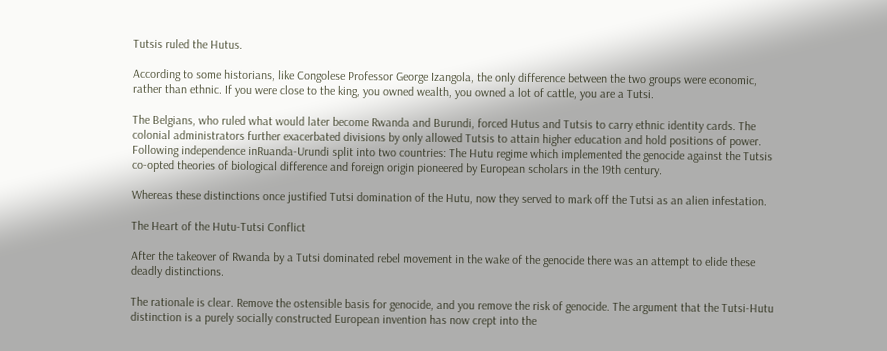Tutsis ruled the Hutus.

According to some historians, like Congolese Professor George Izangola, the only difference between the two groups were economic, rather than ethnic. If you were close to the king, you owned wealth, you owned a lot of cattle, you are a Tutsi.

The Belgians, who ruled what would later become Rwanda and Burundi, forced Hutus and Tutsis to carry ethnic identity cards. The colonial administrators further exacerbated divisions by only allowed Tutsis to attain higher education and hold positions of power. Following independence inRuanda-Urundi split into two countries: The Hutu regime which implemented the genocide against the Tutsis co-opted theories of biological difference and foreign origin pioneered by European scholars in the 19th century.

Whereas these distinctions once justified Tutsi domination of the Hutu, now they served to mark off the Tutsi as an alien infestation.

The Heart of the Hutu-Tutsi Conflict

After the takeover of Rwanda by a Tutsi dominated rebel movement in the wake of the genocide there was an attempt to elide these deadly distinctions.

The rationale is clear. Remove the ostensible basis for genocide, and you remove the risk of genocide. The argument that the Tutsi-Hutu distinction is a purely socially constructed European invention has now crept into the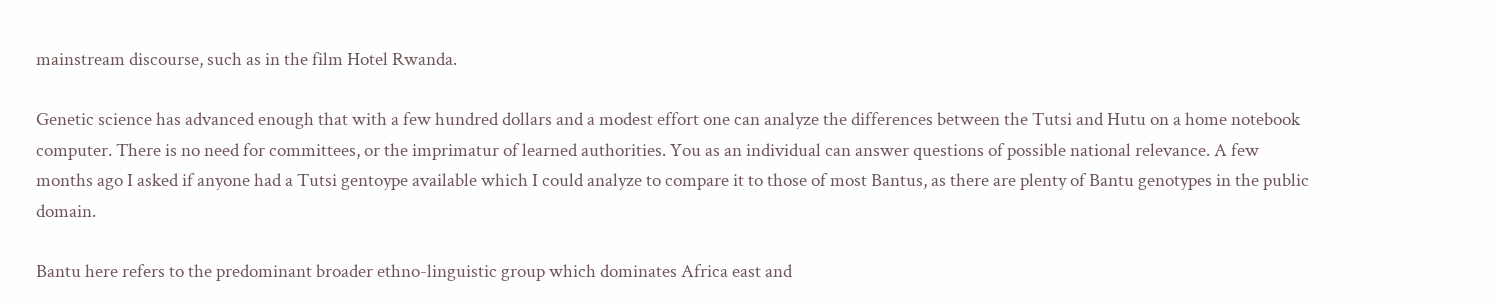mainstream discourse, such as in the film Hotel Rwanda.

Genetic science has advanced enough that with a few hundred dollars and a modest effort one can analyze the differences between the Tutsi and Hutu on a home notebook computer. There is no need for committees, or the imprimatur of learned authorities. You as an individual can answer questions of possible national relevance. A few months ago I asked if anyone had a Tutsi gentoype available which I could analyze to compare it to those of most Bantus, as there are plenty of Bantu genotypes in the public domain.

Bantu here refers to the predominant broader ethno-linguistic group which dominates Africa east and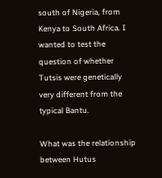south of Nigeria, from Kenya to South Africa. I wanted to test the question of whether Tutsis were genetically very different from the typical Bantu.

What was the relationship between Hutus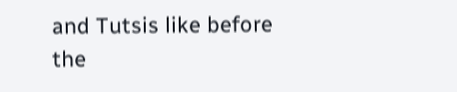and Tutsis like before the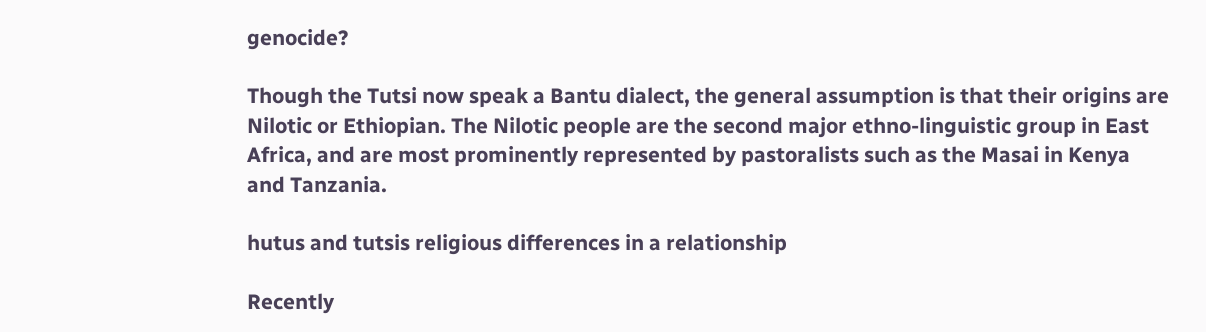genocide?

Though the Tutsi now speak a Bantu dialect, the general assumption is that their origins are Nilotic or Ethiopian. The Nilotic people are the second major ethno-linguistic group in East Africa, and are most prominently represented by pastoralists such as the Masai in Kenya and Tanzania.

hutus and tutsis religious differences in a relationship

Recently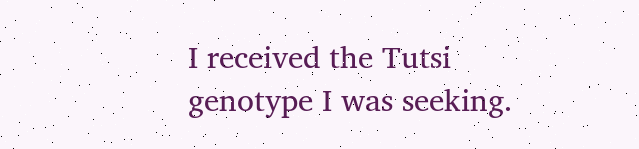I received the Tutsi genotype I was seeking.